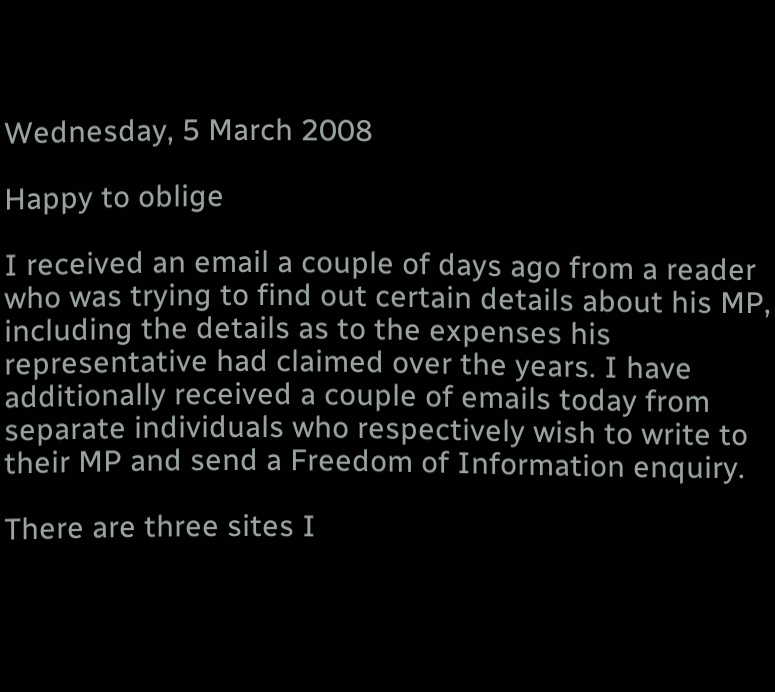Wednesday, 5 March 2008

Happy to oblige

I received an email a couple of days ago from a reader who was trying to find out certain details about his MP, including the details as to the expenses his representative had claimed over the years. I have additionally received a couple of emails today from separate individuals who respectively wish to write to their MP and send a Freedom of Information enquiry.

There are three sites I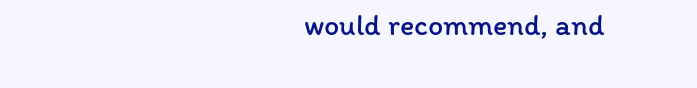would recommend, and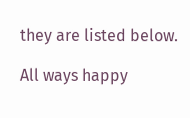they are listed below.

All ways happy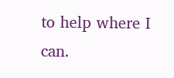to help where I can.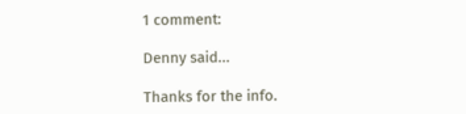1 comment:

Denny said...

Thanks for the info.